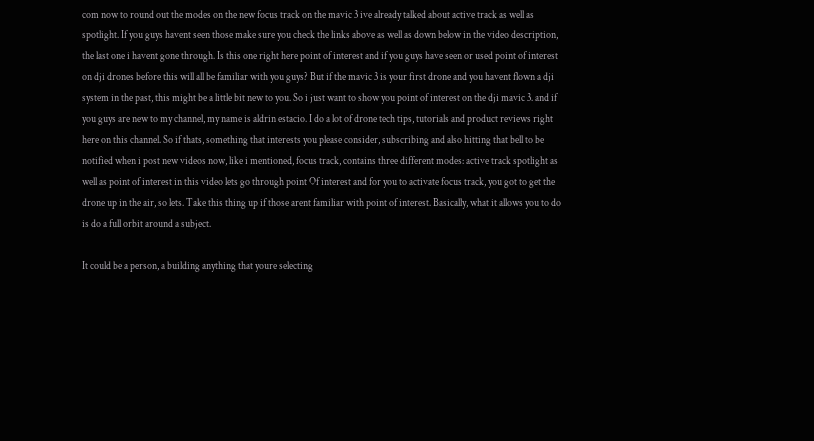com now to round out the modes on the new focus track on the mavic 3 ive already talked about active track as well as spotlight. If you guys havent seen those make sure you check the links above as well as down below in the video description, the last one i havent gone through. Is this one right here point of interest and if you guys have seen or used point of interest on dji drones before this will all be familiar with you guys? But if the mavic 3 is your first drone and you havent flown a dji system in the past, this might be a little bit new to you. So i just want to show you point of interest on the dji mavic 3. and if you guys are new to my channel, my name is aldrin estacio. I do a lot of drone tech tips, tutorials and product reviews right here on this channel. So if thats, something that interests you please consider, subscribing and also hitting that bell to be notified when i post new videos now, like i mentioned, focus track, contains three different modes: active track spotlight as well as point of interest in this video lets go through point Of interest and for you to activate focus track, you got to get the drone up in the air, so lets. Take this thing up if those arent familiar with point of interest. Basically, what it allows you to do is do a full orbit around a subject.

It could be a person, a building anything that youre selecting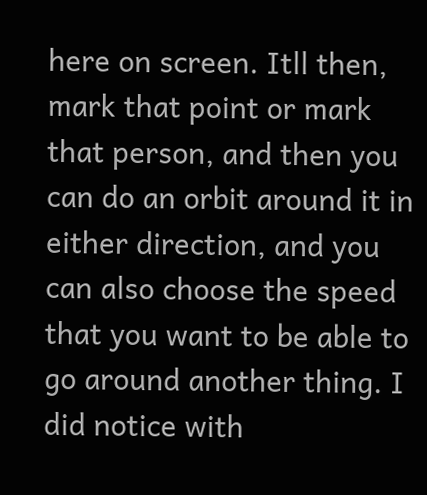here on screen. Itll then, mark that point or mark that person, and then you can do an orbit around it in either direction, and you can also choose the speed that you want to be able to go around another thing. I did notice with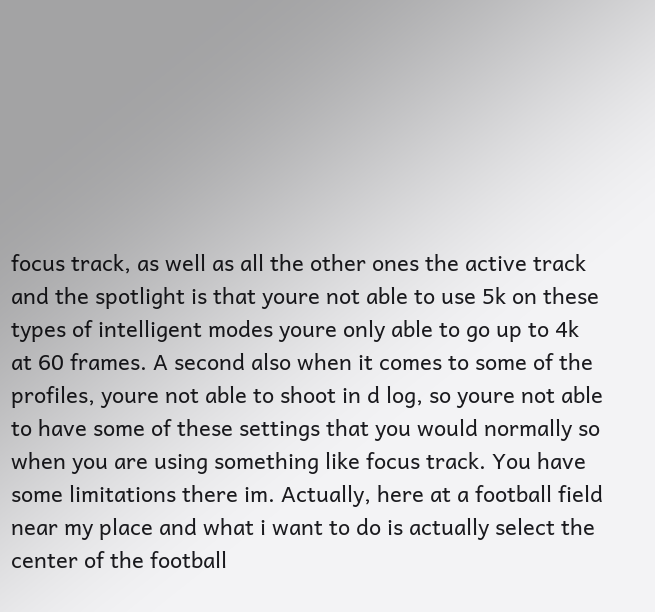focus track, as well as all the other ones the active track and the spotlight is that youre not able to use 5k on these types of intelligent modes youre only able to go up to 4k at 60 frames. A second also when it comes to some of the profiles, youre not able to shoot in d log, so youre not able to have some of these settings that you would normally so when you are using something like focus track. You have some limitations there im. Actually, here at a football field near my place and what i want to do is actually select the center of the football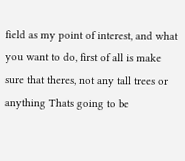field as my point of interest, and what you want to do, first of all is make sure that theres, not any tall trees or anything Thats going to be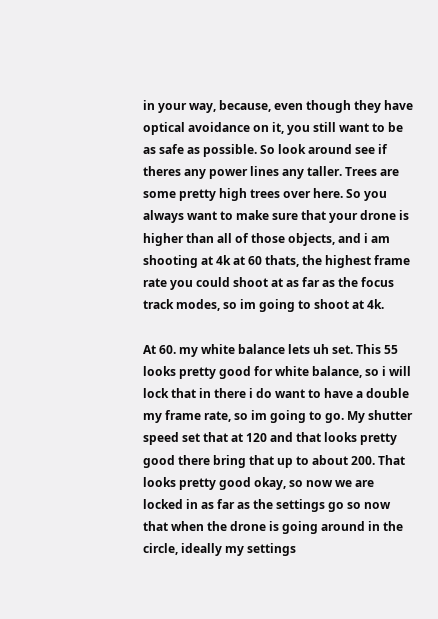in your way, because, even though they have optical avoidance on it, you still want to be as safe as possible. So look around see if theres any power lines any taller. Trees are some pretty high trees over here. So you always want to make sure that your drone is higher than all of those objects, and i am shooting at 4k at 60 thats, the highest frame rate you could shoot at as far as the focus track modes, so im going to shoot at 4k.

At 60. my white balance lets uh set. This 55 looks pretty good for white balance, so i will lock that in there i do want to have a double my frame rate, so im going to go. My shutter speed set that at 120 and that looks pretty good there bring that up to about 200. That looks pretty good okay, so now we are locked in as far as the settings go so now that when the drone is going around in the circle, ideally my settings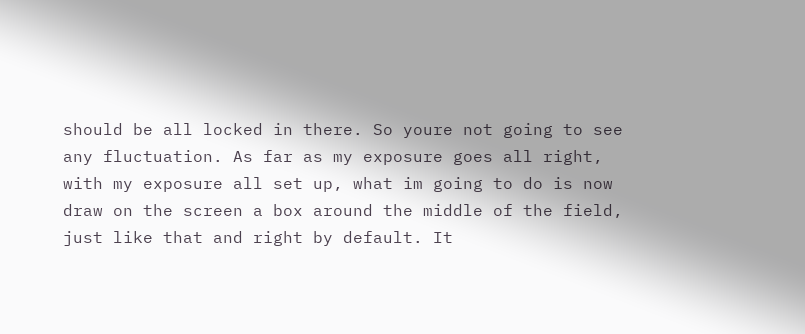should be all locked in there. So youre not going to see any fluctuation. As far as my exposure goes all right, with my exposure all set up, what im going to do is now draw on the screen a box around the middle of the field, just like that and right by default. It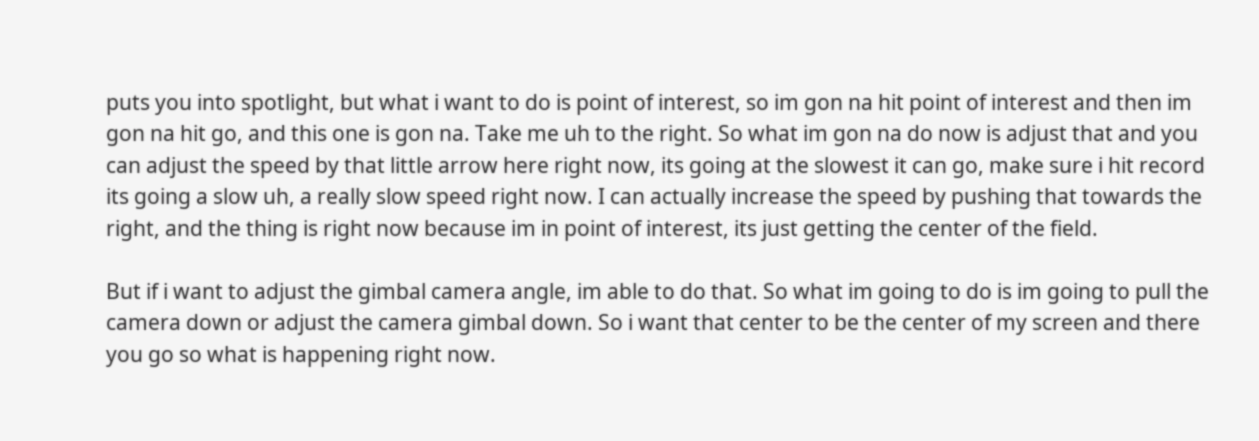puts you into spotlight, but what i want to do is point of interest, so im gon na hit point of interest and then im gon na hit go, and this one is gon na. Take me uh to the right. So what im gon na do now is adjust that and you can adjust the speed by that little arrow here right now, its going at the slowest it can go, make sure i hit record its going a slow uh, a really slow speed right now. I can actually increase the speed by pushing that towards the right, and the thing is right now because im in point of interest, its just getting the center of the field.

But if i want to adjust the gimbal camera angle, im able to do that. So what im going to do is im going to pull the camera down or adjust the camera gimbal down. So i want that center to be the center of my screen and there you go so what is happening right now.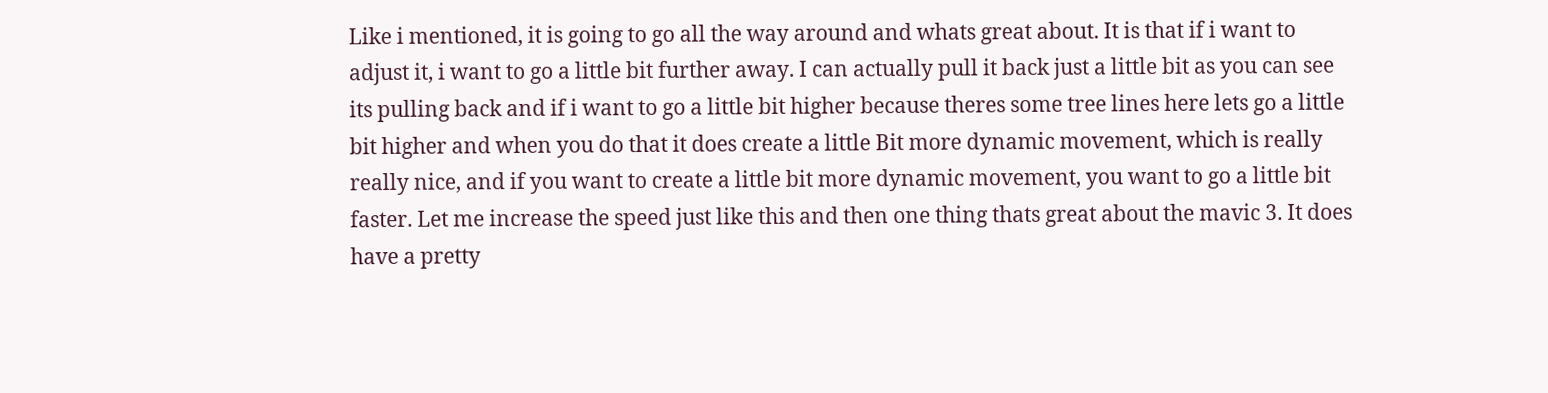Like i mentioned, it is going to go all the way around and whats great about. It is that if i want to adjust it, i want to go a little bit further away. I can actually pull it back just a little bit as you can see its pulling back and if i want to go a little bit higher because theres some tree lines here lets go a little bit higher and when you do that it does create a little Bit more dynamic movement, which is really really nice, and if you want to create a little bit more dynamic movement, you want to go a little bit faster. Let me increase the speed just like this and then one thing thats great about the mavic 3. It does have a pretty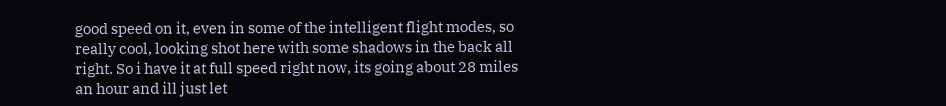good speed on it, even in some of the intelligent flight modes, so really cool, looking shot here with some shadows in the back all right. So i have it at full speed right now, its going about 28 miles an hour and ill just let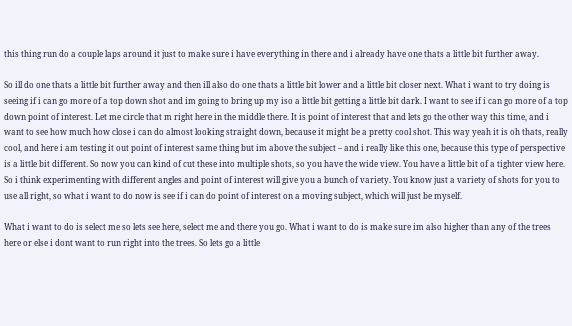this thing run do a couple laps around it just to make sure i have everything in there and i already have one thats a little bit further away.

So ill do one thats a little bit further away and then ill also do one thats a little bit lower and a little bit closer next. What i want to try doing is seeing if i can go more of a top down shot and im going to bring up my iso a little bit getting a little bit dark. I want to see if i can go more of a top down point of interest. Let me circle that m right here in the middle there. It is point of interest that and lets go the other way this time, and i want to see how much how close i can do almost looking straight down, because it might be a pretty cool shot. This way yeah it is oh thats, really cool, and here i am testing it out point of interest same thing but im above the subject – and i really like this one, because this type of perspective is a little bit different. So now you can kind of cut these into multiple shots, so you have the wide view. You have a little bit of a tighter view here. So i think experimenting with different angles and point of interest will give you a bunch of variety. You know just a variety of shots for you to use all right, so what i want to do now is see if i can do point of interest on a moving subject, which will just be myself.

What i want to do is select me so lets see here, select me and there you go. What i want to do is make sure im also higher than any of the trees here or else i dont want to run right into the trees. So lets go a little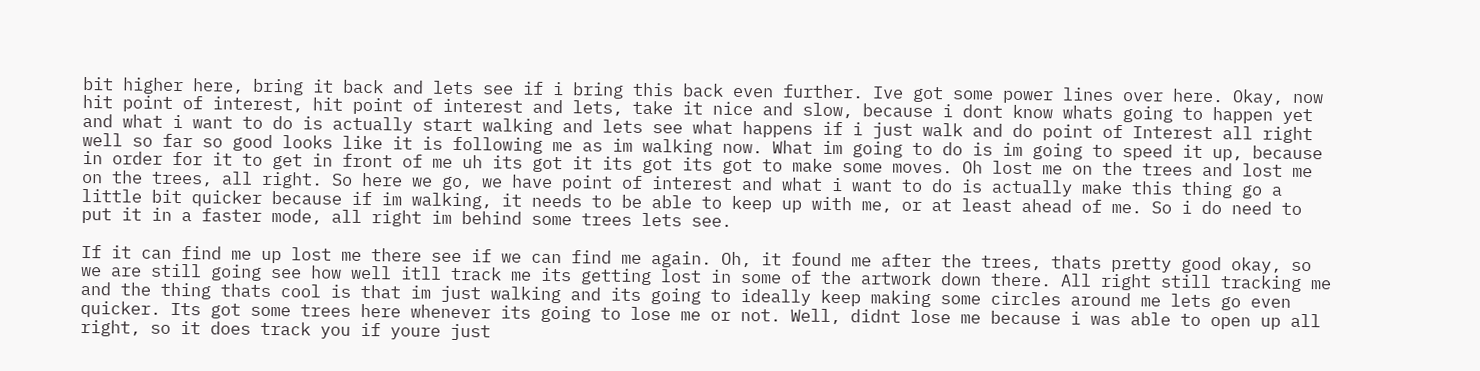bit higher here, bring it back and lets see if i bring this back even further. Ive got some power lines over here. Okay, now hit point of interest, hit point of interest and lets, take it nice and slow, because i dont know whats going to happen yet and what i want to do is actually start walking and lets see what happens if i just walk and do point of Interest all right well so far so good looks like it is following me as im walking now. What im going to do is im going to speed it up, because in order for it to get in front of me uh its got it its got its got to make some moves. Oh lost me on the trees and lost me on the trees, all right. So here we go, we have point of interest and what i want to do is actually make this thing go a little bit quicker because if im walking, it needs to be able to keep up with me, or at least ahead of me. So i do need to put it in a faster mode, all right im behind some trees lets see.

If it can find me up lost me there see if we can find me again. Oh, it found me after the trees, thats pretty good okay, so we are still going see how well itll track me its getting lost in some of the artwork down there. All right still tracking me and the thing thats cool is that im just walking and its going to ideally keep making some circles around me lets go even quicker. Its got some trees here whenever its going to lose me or not. Well, didnt lose me because i was able to open up all right, so it does track you if youre just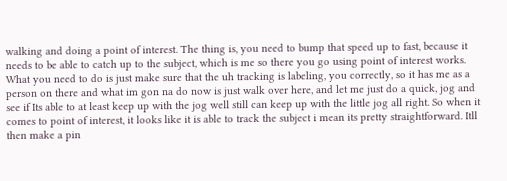walking and doing a point of interest. The thing is, you need to bump that speed up to fast, because it needs to be able to catch up to the subject, which is me so there you go using point of interest works. What you need to do is just make sure that the uh tracking is labeling, you correctly, so it has me as a person on there and what im gon na do now is just walk over here, and let me just do a quick, jog and see if Its able to at least keep up with the jog well still can keep up with the little jog all right. So when it comes to point of interest, it looks like it is able to track the subject i mean its pretty straightforward. Itll then make a pin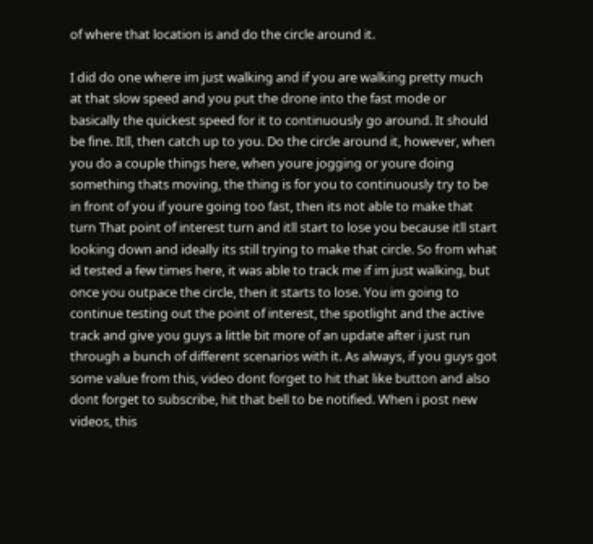of where that location is and do the circle around it.

I did do one where im just walking and if you are walking pretty much at that slow speed and you put the drone into the fast mode or basically the quickest speed for it to continuously go around. It should be fine. Itll, then catch up to you. Do the circle around it, however, when you do a couple things here, when youre jogging or youre doing something thats moving, the thing is for you to continuously try to be in front of you if youre going too fast, then its not able to make that turn That point of interest turn and itll start to lose you because itll start looking down and ideally its still trying to make that circle. So from what id tested a few times here, it was able to track me if im just walking, but once you outpace the circle, then it starts to lose. You im going to continue testing out the point of interest, the spotlight and the active track and give you guys a little bit more of an update after i just run through a bunch of different scenarios with it. As always, if you guys got some value from this, video dont forget to hit that like button and also dont forget to subscribe, hit that bell to be notified. When i post new videos, this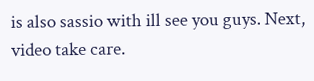is also sassio with ill see you guys. Next, video take care.